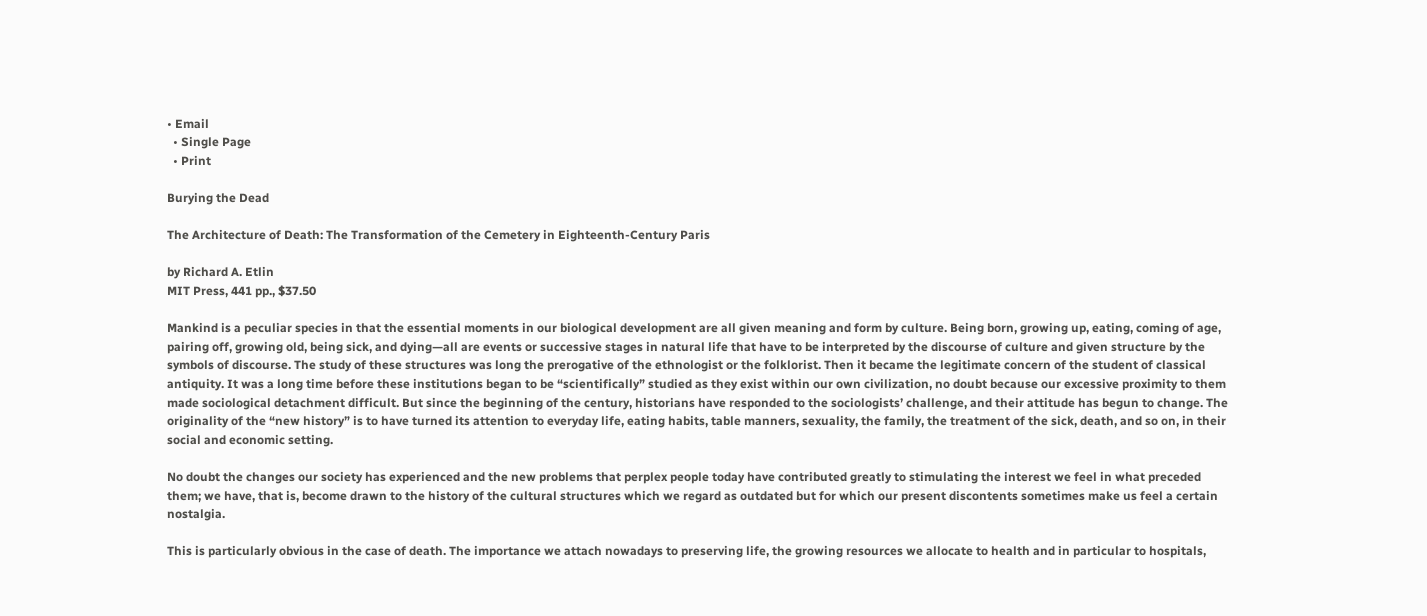• Email
  • Single Page
  • Print

Burying the Dead

The Architecture of Death: The Transformation of the Cemetery in Eighteenth-Century Paris

by Richard A. Etlin
MIT Press, 441 pp., $37.50

Mankind is a peculiar species in that the essential moments in our biological development are all given meaning and form by culture. Being born, growing up, eating, coming of age, pairing off, growing old, being sick, and dying—all are events or successive stages in natural life that have to be interpreted by the discourse of culture and given structure by the symbols of discourse. The study of these structures was long the prerogative of the ethnologist or the folklorist. Then it became the legitimate concern of the student of classical antiquity. It was a long time before these institutions began to be “scientifically” studied as they exist within our own civilization, no doubt because our excessive proximity to them made sociological detachment difficult. But since the beginning of the century, historians have responded to the sociologists’ challenge, and their attitude has begun to change. The originality of the “new history” is to have turned its attention to everyday life, eating habits, table manners, sexuality, the family, the treatment of the sick, death, and so on, in their social and economic setting.

No doubt the changes our society has experienced and the new problems that perplex people today have contributed greatly to stimulating the interest we feel in what preceded them; we have, that is, become drawn to the history of the cultural structures which we regard as outdated but for which our present discontents sometimes make us feel a certain nostalgia.

This is particularly obvious in the case of death. The importance we attach nowadays to preserving life, the growing resources we allocate to health and in particular to hospitals,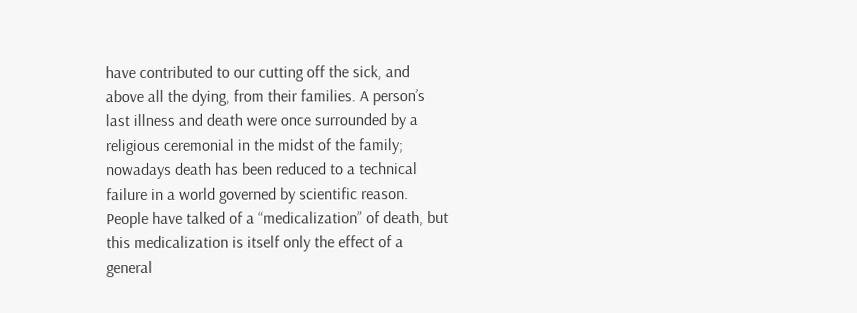have contributed to our cutting off the sick, and above all the dying, from their families. A person’s last illness and death were once surrounded by a religious ceremonial in the midst of the family; nowadays death has been reduced to a technical failure in a world governed by scientific reason. People have talked of a “medicalization” of death, but this medicalization is itself only the effect of a general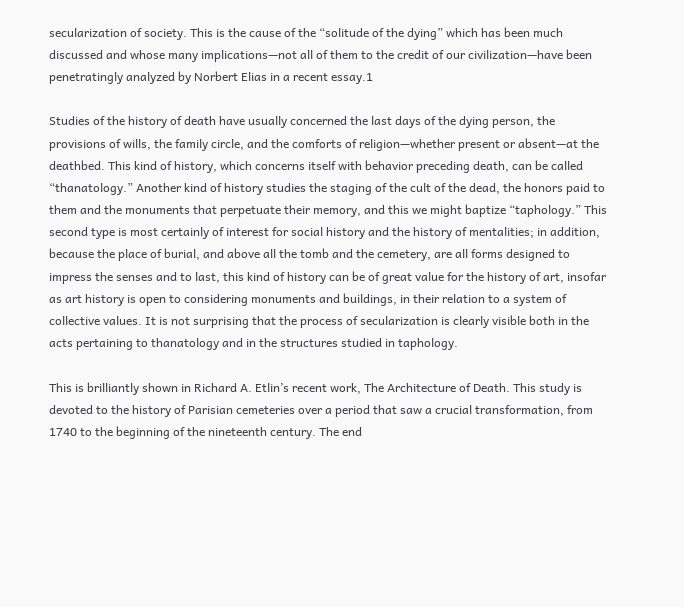secularization of society. This is the cause of the “solitude of the dying” which has been much discussed and whose many implications—not all of them to the credit of our civilization—have been penetratingly analyzed by Norbert Elias in a recent essay.1

Studies of the history of death have usually concerned the last days of the dying person, the provisions of wills, the family circle, and the comforts of religion—whether present or absent—at the deathbed. This kind of history, which concerns itself with behavior preceding death, can be called “thanatology.” Another kind of history studies the staging of the cult of the dead, the honors paid to them and the monuments that perpetuate their memory, and this we might baptize “taphology.” This second type is most certainly of interest for social history and the history of mentalities; in addition, because the place of burial, and above all the tomb and the cemetery, are all forms designed to impress the senses and to last, this kind of history can be of great value for the history of art, insofar as art history is open to considering monuments and buildings, in their relation to a system of collective values. It is not surprising that the process of secularization is clearly visible both in the acts pertaining to thanatology and in the structures studied in taphology.

This is brilliantly shown in Richard A. Etlin’s recent work, The Architecture of Death. This study is devoted to the history of Parisian cemeteries over a period that saw a crucial transformation, from 1740 to the beginning of the nineteenth century. The end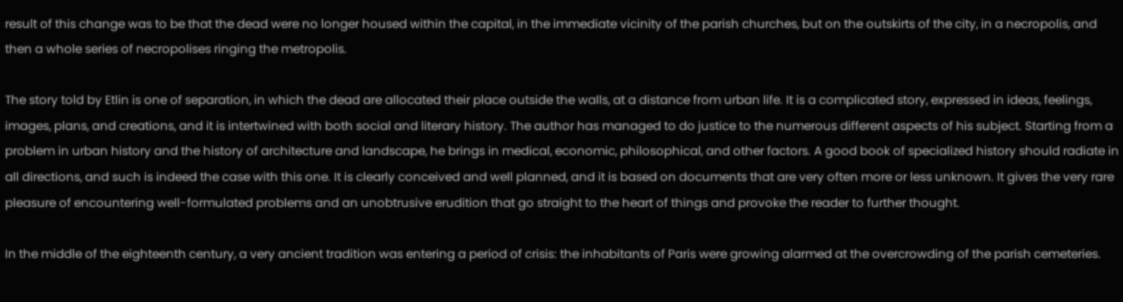result of this change was to be that the dead were no longer housed within the capital, in the immediate vicinity of the parish churches, but on the outskirts of the city, in a necropolis, and then a whole series of necropolises ringing the metropolis.

The story told by Etlin is one of separation, in which the dead are allocated their place outside the walls, at a distance from urban life. It is a complicated story, expressed in ideas, feelings, images, plans, and creations, and it is intertwined with both social and literary history. The author has managed to do justice to the numerous different aspects of his subject. Starting from a problem in urban history and the history of architecture and landscape, he brings in medical, economic, philosophical, and other factors. A good book of specialized history should radiate in all directions, and such is indeed the case with this one. It is clearly conceived and well planned, and it is based on documents that are very often more or less unknown. It gives the very rare pleasure of encountering well-formulated problems and an unobtrusive erudition that go straight to the heart of things and provoke the reader to further thought.

In the middle of the eighteenth century, a very ancient tradition was entering a period of crisis: the inhabitants of Paris were growing alarmed at the overcrowding of the parish cemeteries.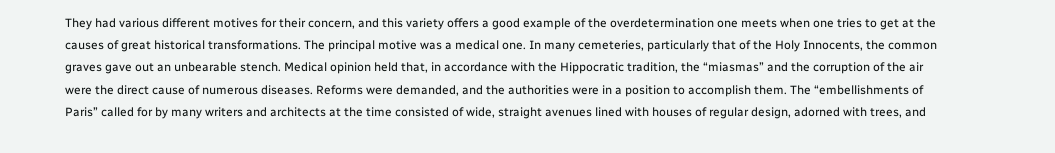They had various different motives for their concern, and this variety offers a good example of the overdetermination one meets when one tries to get at the causes of great historical transformations. The principal motive was a medical one. In many cemeteries, particularly that of the Holy Innocents, the common graves gave out an unbearable stench. Medical opinion held that, in accordance with the Hippocratic tradition, the “miasmas” and the corruption of the air were the direct cause of numerous diseases. Reforms were demanded, and the authorities were in a position to accomplish them. The “embellishments of Paris” called for by many writers and architects at the time consisted of wide, straight avenues lined with houses of regular design, adorned with trees, and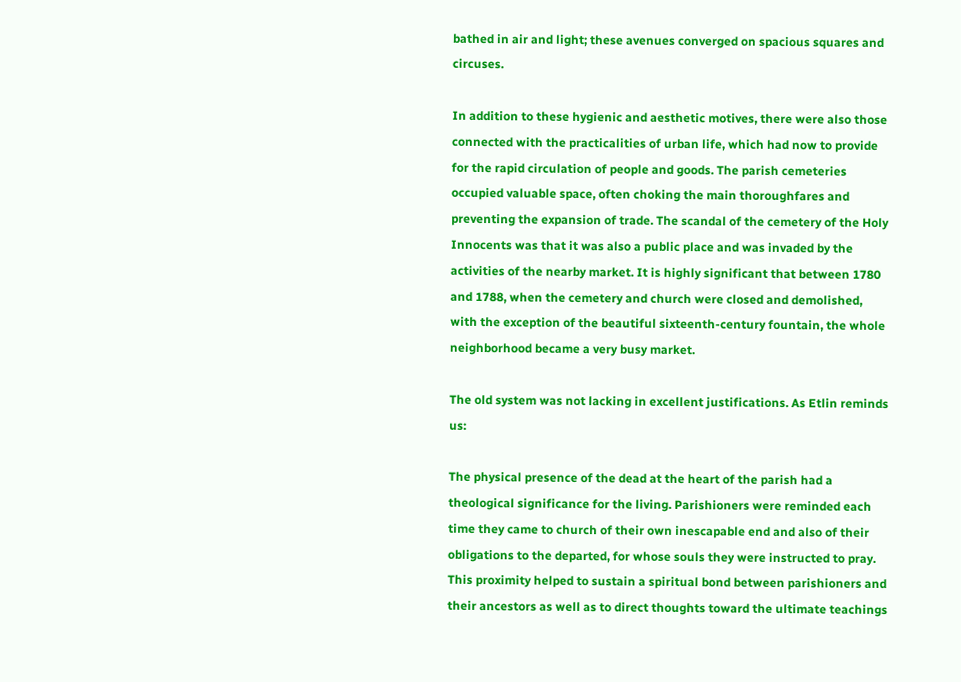bathed in air and light; these avenues converged on spacious squares and circuses.

In addition to these hygienic and aesthetic motives, there were also those connected with the practicalities of urban life, which had now to provide for the rapid circulation of people and goods. The parish cemeteries occupied valuable space, often choking the main thoroughfares and preventing the expansion of trade. The scandal of the cemetery of the Holy Innocents was that it was also a public place and was invaded by the activities of the nearby market. It is highly significant that between 1780 and 1788, when the cemetery and church were closed and demolished, with the exception of the beautiful sixteenth-century fountain, the whole neighborhood became a very busy market.

The old system was not lacking in excellent justifications. As Etlin reminds us:

The physical presence of the dead at the heart of the parish had a theological significance for the living. Parishioners were reminded each time they came to church of their own inescapable end and also of their obligations to the departed, for whose souls they were instructed to pray. This proximity helped to sustain a spiritual bond between parishioners and their ancestors as well as to direct thoughts toward the ultimate teachings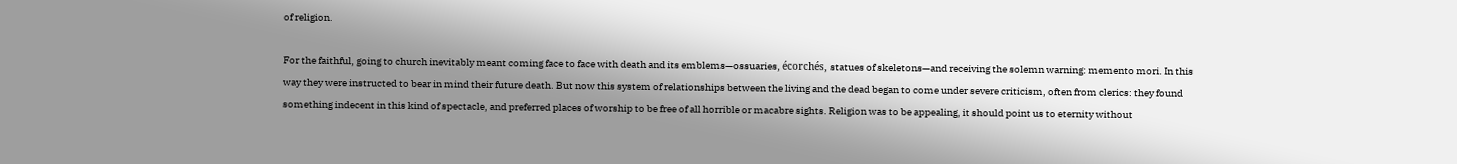of religion.

For the faithful, going to church inevitably meant coming face to face with death and its emblems—ossuaries, écorchés, statues of skeletons—and receiving the solemn warning: memento mori. In this way they were instructed to bear in mind their future death. But now this system of relationships between the living and the dead began to come under severe criticism, often from clerics: they found something indecent in this kind of spectacle, and preferred places of worship to be free of all horrible or macabre sights. Religion was to be appealing, it should point us to eternity without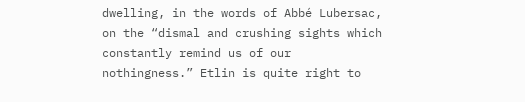dwelling, in the words of Abbé Lubersac, on the “dismal and crushing sights which constantly remind us of our nothingness.” Etlin is quite right to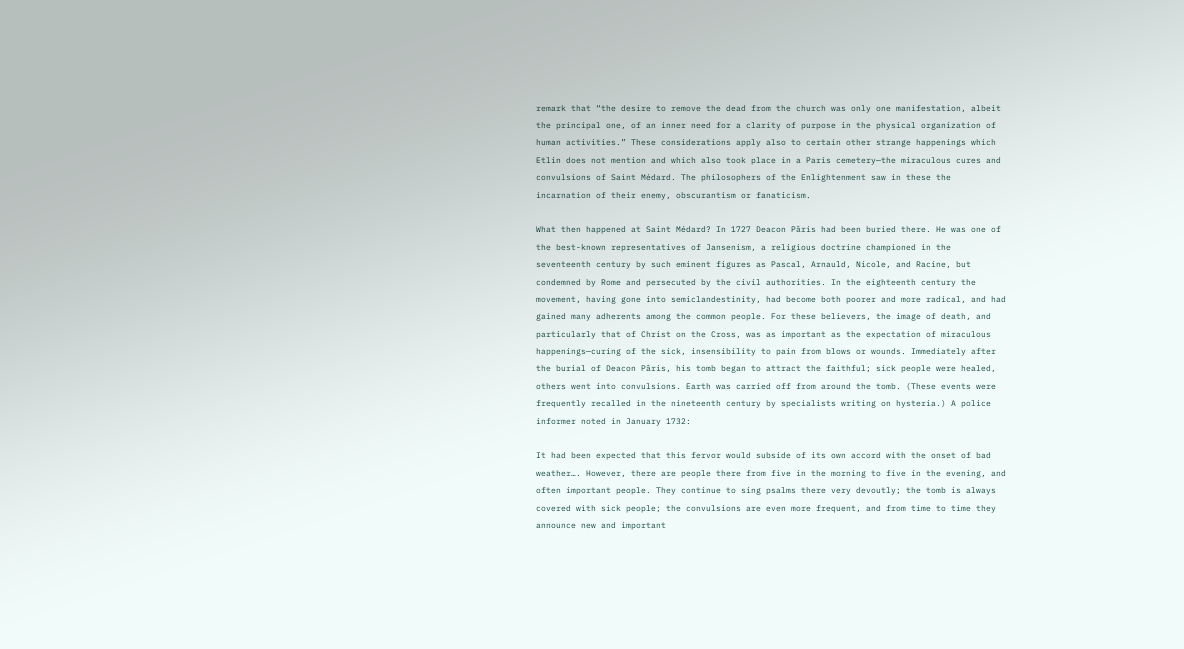remark that “the desire to remove the dead from the church was only one manifestation, albeit the principal one, of an inner need for a clarity of purpose in the physical organization of human activities.” These considerations apply also to certain other strange happenings which Etlin does not mention and which also took place in a Paris cemetery—the miraculous cures and convulsions of Saint Médard. The philosophers of the Enlightenment saw in these the incarnation of their enemy, obscurantism or fanaticism.

What then happened at Saint Médard? In 1727 Deacon Pâris had been buried there. He was one of the best-known representatives of Jansenism, a religious doctrine championed in the seventeenth century by such eminent figures as Pascal, Arnauld, Nicole, and Racine, but condemned by Rome and persecuted by the civil authorities. In the eighteenth century the movement, having gone into semiclandestinity, had become both poorer and more radical, and had gained many adherents among the common people. For these believers, the image of death, and particularly that of Christ on the Cross, was as important as the expectation of miraculous happenings—curing of the sick, insensibility to pain from blows or wounds. Immediately after the burial of Deacon Pâris, his tomb began to attract the faithful; sick people were healed, others went into convulsions. Earth was carried off from around the tomb. (These events were frequently recalled in the nineteenth century by specialists writing on hysteria.) A police informer noted in January 1732:

It had been expected that this fervor would subside of its own accord with the onset of bad weather…. However, there are people there from five in the morning to five in the evening, and often important people. They continue to sing psalms there very devoutly; the tomb is always covered with sick people; the convulsions are even more frequent, and from time to time they announce new and important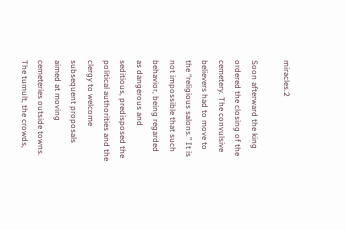miracles.2

Soon afterward the king ordered the closing of the cemetery. The convulsive believers had to move to the “religious salons.” It is not impossible that such behavior, being regarded as dangerous and seditious, predisposed the political authorities and the clergy to welcome subsequent proposals aimed at moving cemeteries outside towns. The tumult, the crowds,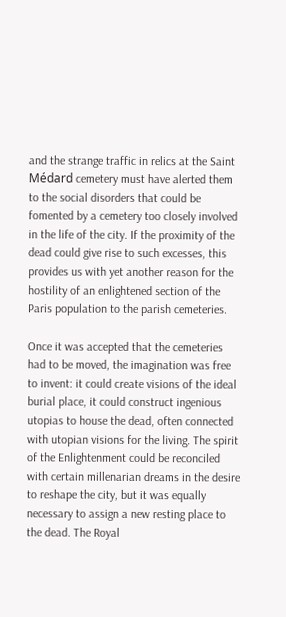and the strange traffic in relics at the Saint Médard cemetery must have alerted them to the social disorders that could be fomented by a cemetery too closely involved in the life of the city. If the proximity of the dead could give rise to such excesses, this provides us with yet another reason for the hostility of an enlightened section of the Paris population to the parish cemeteries.

Once it was accepted that the cemeteries had to be moved, the imagination was free to invent: it could create visions of the ideal burial place, it could construct ingenious utopias to house the dead, often connected with utopian visions for the living. The spirit of the Enlightenment could be reconciled with certain millenarian dreams in the desire to reshape the city, but it was equally necessary to assign a new resting place to the dead. The Royal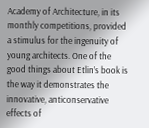Academy of Architecture, in its monthly competitions, provided a stimulus for the ingenuity of young architects. One of the good things about Etlin’s book is the way it demonstrates the innovative, anticonservative effects of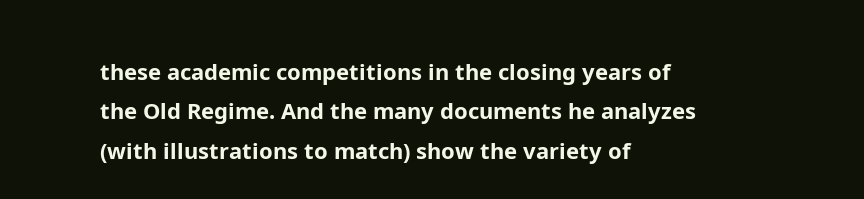these academic competitions in the closing years of the Old Regime. And the many documents he analyzes (with illustrations to match) show the variety of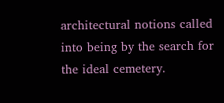architectural notions called into being by the search for the ideal cemetery.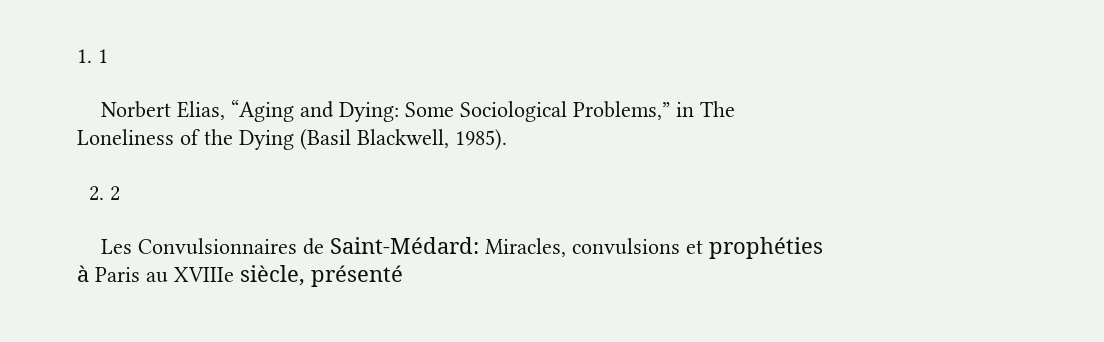1. 1

    Norbert Elias, “Aging and Dying: Some Sociological Problems,” in The Loneliness of the Dying (Basil Blackwell, 1985).

  2. 2

    Les Convulsionnaires de Saint-Médard: Miracles, convulsions et prophéties à Paris au XVIIIe siècle, présenté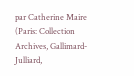par Catherine Maire (Paris: Collection Archives, Gallimard-Julliard,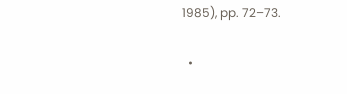1985), pp. 72–73.

  •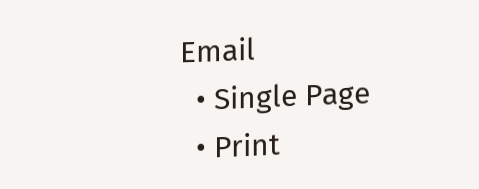Email
  • Single Page
  • Print